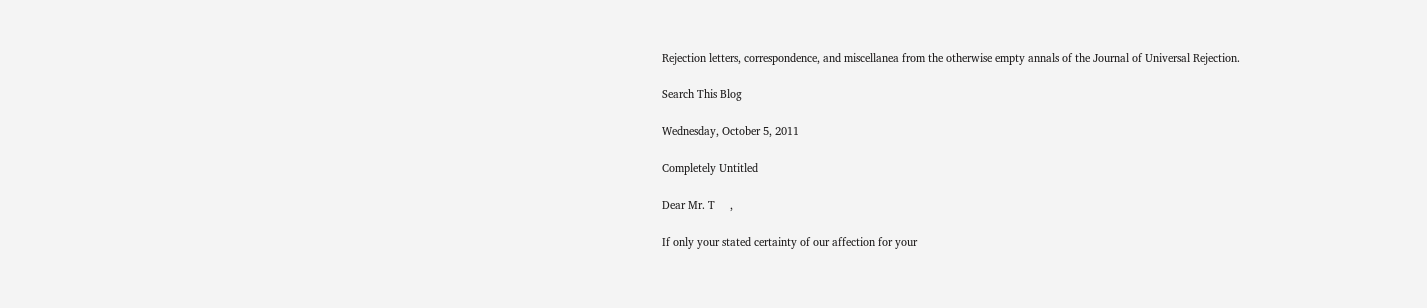Rejection letters, correspondence, and miscellanea from the otherwise empty annals of the Journal of Universal Rejection.

Search This Blog

Wednesday, October 5, 2011

Completely Untitled

Dear Mr. T     ,

If only your stated certainty of our affection for your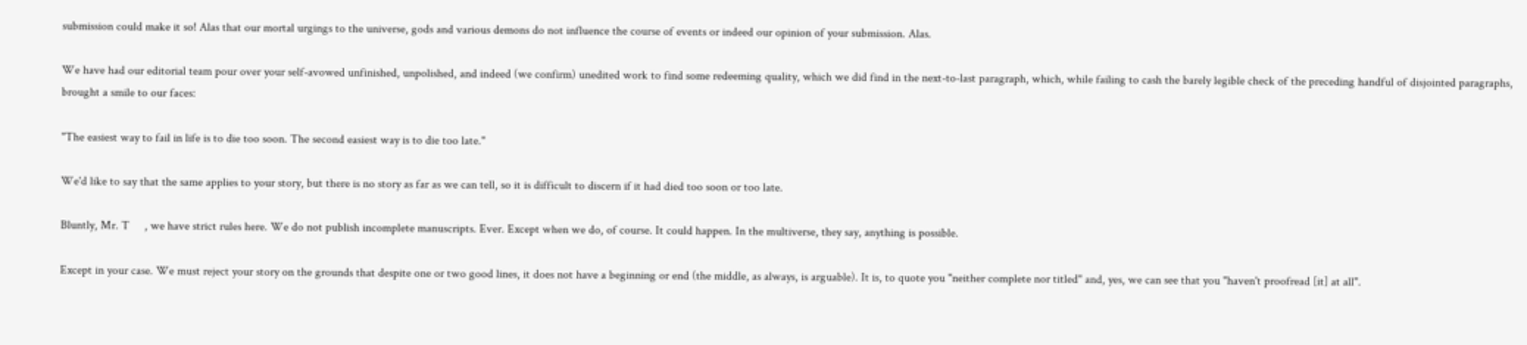submission could make it so! Alas that our mortal urgings to the universe, gods and various demons do not influence the course of events or indeed our opinion of your submission. Alas.

We have had our editorial team pour over your self-avowed unfinished, unpolished, and indeed (we confirm) unedited work to find some redeeming quality, which we did find in the next-to-last paragraph, which, while failing to cash the barely legible check of the preceding handful of disjointed paragraphs, brought a smile to our faces:

"The easiest way to fail in life is to die too soon. The second easiest way is to die too late."

We'd like to say that the same applies to your story, but there is no story as far as we can tell, so it is difficult to discern if it had died too soon or too late.

Bluntly, Mr. T     , we have strict rules here. We do not publish incomplete manuscripts. Ever. Except when we do, of course. It could happen. In the multiverse, they say, anything is possible.

Except in your case. We must reject your story on the grounds that despite one or two good lines, it does not have a beginning or end (the middle, as always, is arguable). It is, to quote you "neither complete nor titled" and, yes, we can see that you "haven't proofread [it] at all".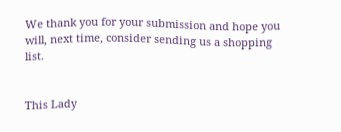We thank you for your submission and hope you will, next time, consider sending us a shopping list.


This Lady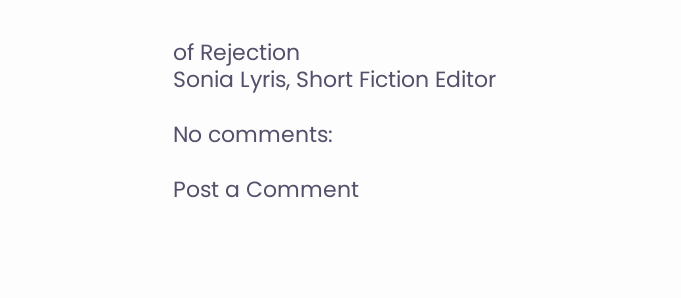of Rejection
Sonia Lyris, Short Fiction Editor

No comments:

Post a Comment